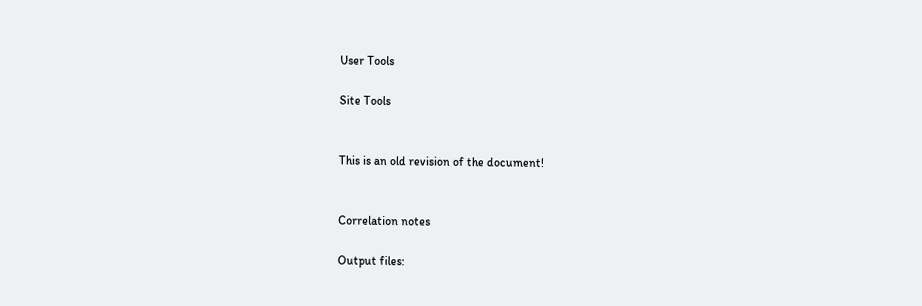User Tools

Site Tools


This is an old revision of the document!


Correlation notes

Output files: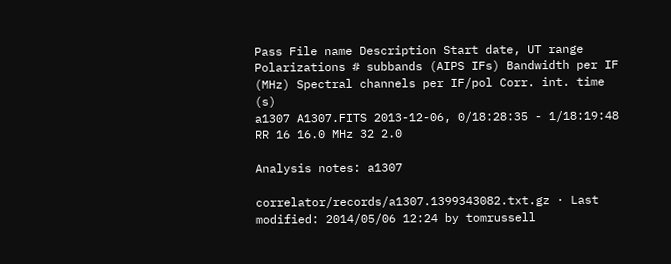Pass File name Description Start date, UT range Polarizations # subbands (AIPS IFs) Bandwidth per IF (MHz) Spectral channels per IF/pol Corr. int. time (s)
a1307 A1307.FITS 2013-12-06, 0/18:28:35 - 1/18:19:48 RR 16 16.0 MHz 32 2.0

Analysis notes: a1307

correlator/records/a1307.1399343082.txt.gz · Last modified: 2014/05/06 12:24 by tomrussell